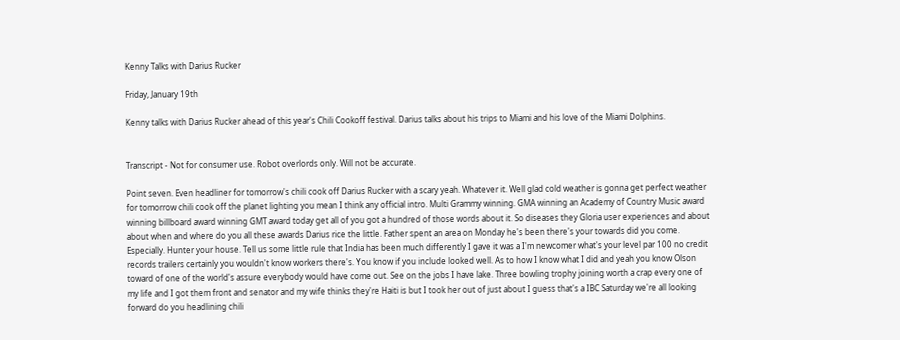Kenny Talks with Darius Rucker

Friday, January 19th

Kenny talks with Darius Rucker ahead of this year's Chili Cookoff festival. Darius talks about his trips to Miami and his love of the Miami Dolphins.


Transcript - Not for consumer use. Robot overlords only. Will not be accurate.

Point seven. Even headliner for tomorrow's chili cook off Darius Rucker with a scary yeah. Whatever it. Well glad cold weather is gonna get perfect weather for tomorrow chili cook off the planet lighting you mean I think any official intro. Multi Grammy winning. GMA winning an Academy of Country Music award winning billboard award winning GMT award today get all of you got a hundred of those words about it. So diseases they Gloria user experiences and about about when and where do you all these awards Darius rice the little. Father spent an area on Monday he's been there's your towards did you come. Especially. Hunter your house. Tell us some little rule that India has been much differently I gave it was a I'm newcomer what's your level par 100 no credit records trailers certainly you wouldn't know workers there's. You know if you include looked well. As to how I know what I did and yeah you know Olson toward of one of the world's assure everybody would have come out. See on the jobs I have lake. Three bowling trophy joining worth a crap every one of my life and I got them front and senator and my wife thinks they're Haiti is but I took her out of just about I guess that's a IBC Saturday we're all looking forward do you headlining chili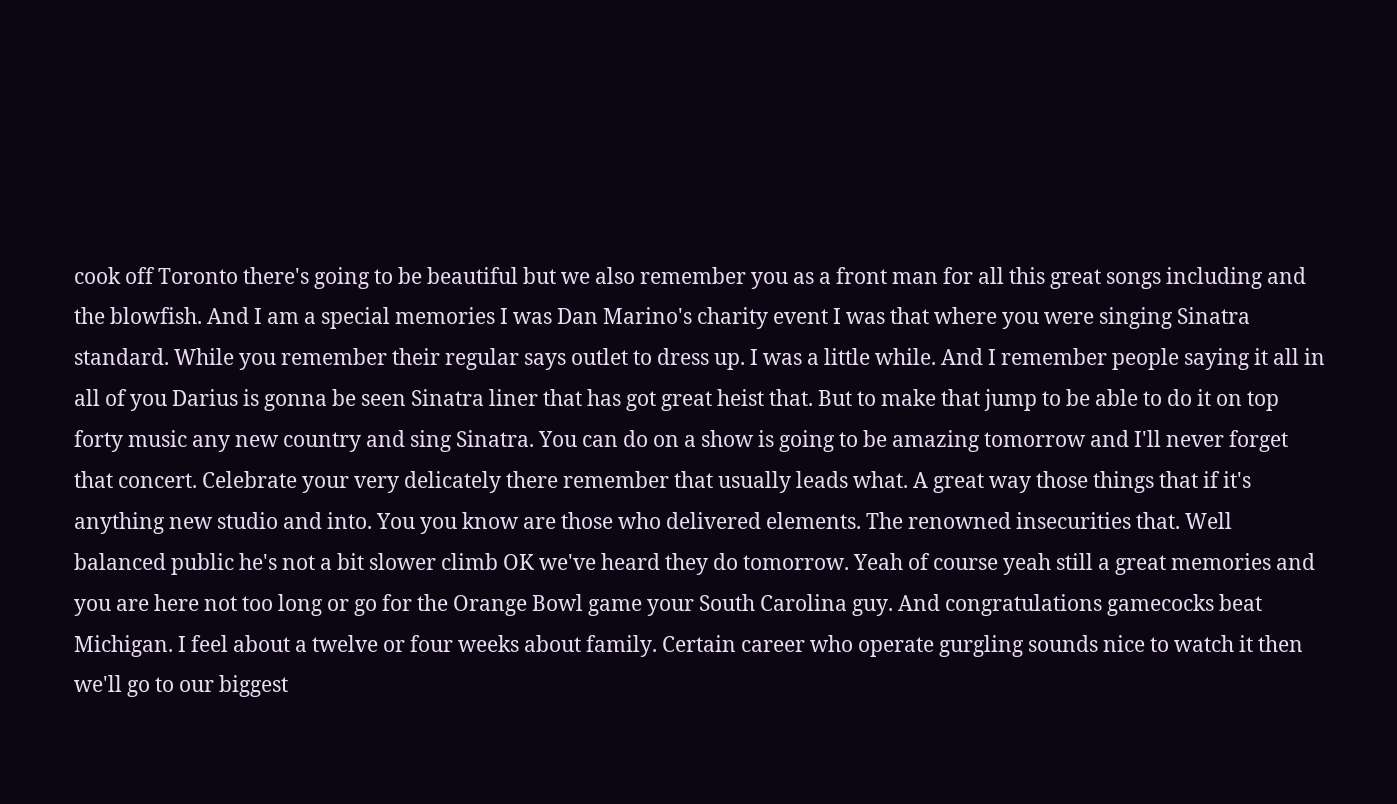cook off Toronto there's going to be beautiful but we also remember you as a front man for all this great songs including and the blowfish. And I am a special memories I was Dan Marino's charity event I was that where you were singing Sinatra standard. While you remember their regular says outlet to dress up. I was a little while. And I remember people saying it all in all of you Darius is gonna be seen Sinatra liner that has got great heist that. But to make that jump to be able to do it on top forty music any new country and sing Sinatra. You can do on a show is going to be amazing tomorrow and I'll never forget that concert. Celebrate your very delicately there remember that usually leads what. A great way those things that if it's anything new studio and into. You you know are those who delivered elements. The renowned insecurities that. Well balanced public he's not a bit slower climb OK we've heard they do tomorrow. Yeah of course yeah still a great memories and you are here not too long or go for the Orange Bowl game your South Carolina guy. And congratulations gamecocks beat Michigan. I feel about a twelve or four weeks about family. Certain career who operate gurgling sounds nice to watch it then we'll go to our biggest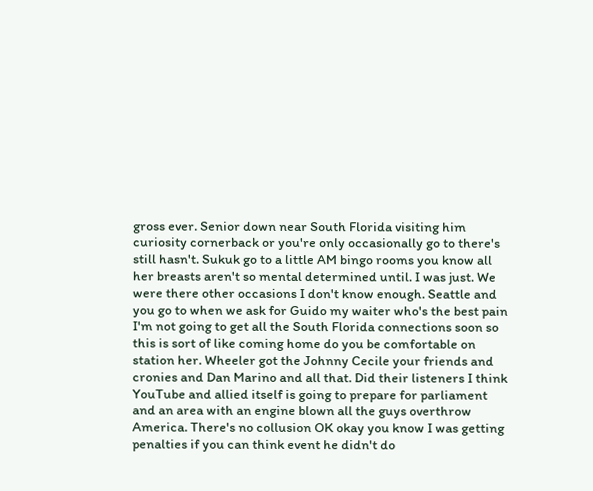gross ever. Senior down near South Florida visiting him curiosity cornerback or you're only occasionally go to there's still hasn't. Sukuk go to a little AM bingo rooms you know all her breasts aren't so mental determined until. I was just. We were there other occasions I don't know enough. Seattle and you go to when we ask for Guido my waiter who's the best pain I'm not going to get all the South Florida connections soon so this is sort of like coming home do you be comfortable on station her. Wheeler got the Johnny Cecile your friends and cronies and Dan Marino and all that. Did their listeners I think YouTube and allied itself is going to prepare for parliament and an area with an engine blown all the guys overthrow America. There's no collusion OK okay you know I was getting penalties if you can think event he didn't do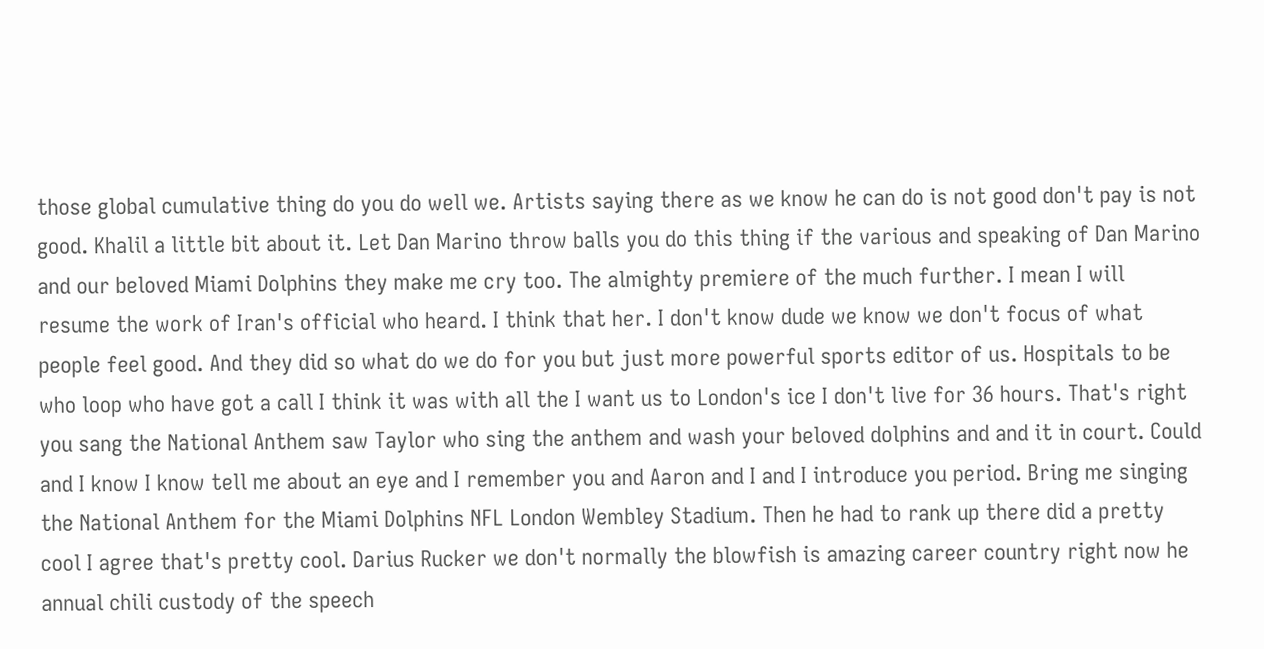those global cumulative thing do you do well we. Artists saying there as we know he can do is not good don't pay is not good. Khalil a little bit about it. Let Dan Marino throw balls you do this thing if the various and speaking of Dan Marino and our beloved Miami Dolphins they make me cry too. The almighty premiere of the much further. I mean I will resume the work of Iran's official who heard. I think that her. I don't know dude we know we don't focus of what people feel good. And they did so what do we do for you but just more powerful sports editor of us. Hospitals to be who loop who have got a call I think it was with all the I want us to London's ice I don't live for 36 hours. That's right you sang the National Anthem saw Taylor who sing the anthem and wash your beloved dolphins and and it in court. Could and I know I know tell me about an eye and I remember you and Aaron and I and I introduce you period. Bring me singing the National Anthem for the Miami Dolphins NFL London Wembley Stadium. Then he had to rank up there did a pretty cool I agree that's pretty cool. Darius Rucker we don't normally the blowfish is amazing career country right now he annual chili custody of the speech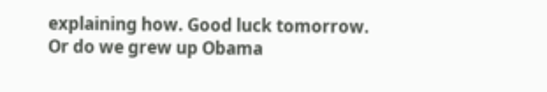explaining how. Good luck tomorrow. Or do we grew up Obama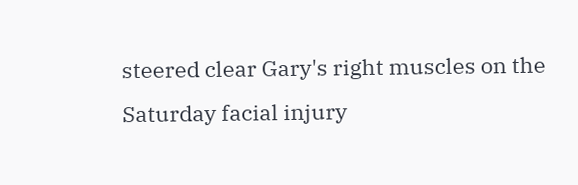steered clear Gary's right muscles on the Saturday facial injury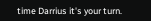time Darrius it's your turn.